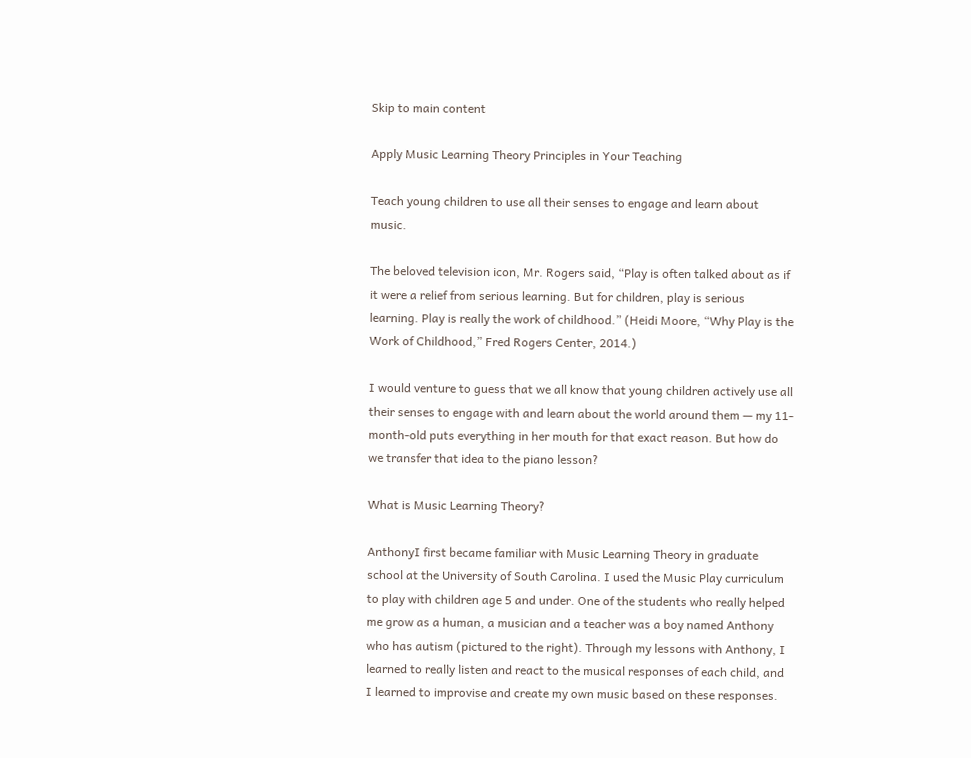Skip to main content

Apply Music Learning Theory Principles in Your Teaching

Teach young children to use all their senses to engage and learn about music.

The beloved television icon, Mr. Rogers said, “Play is often talked about as if it were a relief from serious learning. But for children, play is serious learning. Play is really the work of childhood.” (Heidi Moore, “Why Play is the Work of Childhood,” Fred Rogers Center, 2014.)

I would venture to guess that we all know that young children actively use all their senses to engage with and learn about the world around them — my 11-month-old puts everything in her mouth for that exact reason. But how do we transfer that idea to the piano lesson?

What is Music Learning Theory?

AnthonyI first became familiar with Music Learning Theory in graduate school at the University of South Carolina. I used the Music Play curriculum to play with children age 5 and under. One of the students who really helped me grow as a human, a musician and a teacher was a boy named Anthony who has autism (pictured to the right). Through my lessons with Anthony, I learned to really listen and react to the musical responses of each child, and I learned to improvise and create my own music based on these responses.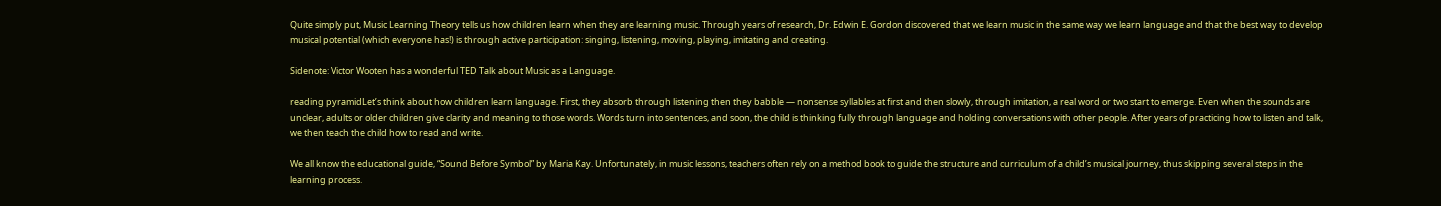Quite simply put, Music Learning Theory tells us how children learn when they are learning music. Through years of research, Dr. Edwin E. Gordon discovered that we learn music in the same way we learn language and that the best way to develop musical potential (which everyone has!) is through active participation: singing, listening, moving, playing, imitating and creating.

Sidenote: Victor Wooten has a wonderful TED Talk about Music as a Language.

reading pyramidLet’s think about how children learn language. First, they absorb through listening then they babble — nonsense syllables at first and then slowly, through imitation, a real word or two start to emerge. Even when the sounds are unclear, adults or older children give clarity and meaning to those words. Words turn into sentences, and soon, the child is thinking fully through language and holding conversations with other people. After years of practicing how to listen and talk, we then teach the child how to read and write.

We all know the educational guide, “Sound Before Symbol” by Maria Kay. Unfortunately, in music lessons, teachers often rely on a method book to guide the structure and curriculum of a child’s musical journey, thus skipping several steps in the learning process.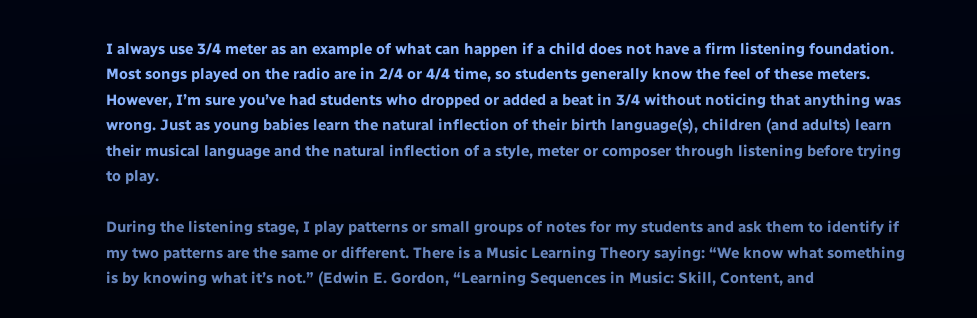I always use 3/4 meter as an example of what can happen if a child does not have a firm listening foundation. Most songs played on the radio are in 2/4 or 4/4 time, so students generally know the feel of these meters. However, I’m sure you’ve had students who dropped or added a beat in 3/4 without noticing that anything was wrong. Just as young babies learn the natural inflection of their birth language(s), children (and adults) learn their musical language and the natural inflection of a style, meter or composer through listening before trying to play.

During the listening stage, I play patterns or small groups of notes for my students and ask them to identify if my two patterns are the same or different. There is a Music Learning Theory saying: “We know what something is by knowing what it’s not.” (Edwin E. Gordon, “Learning Sequences in Music: Skill, Content, and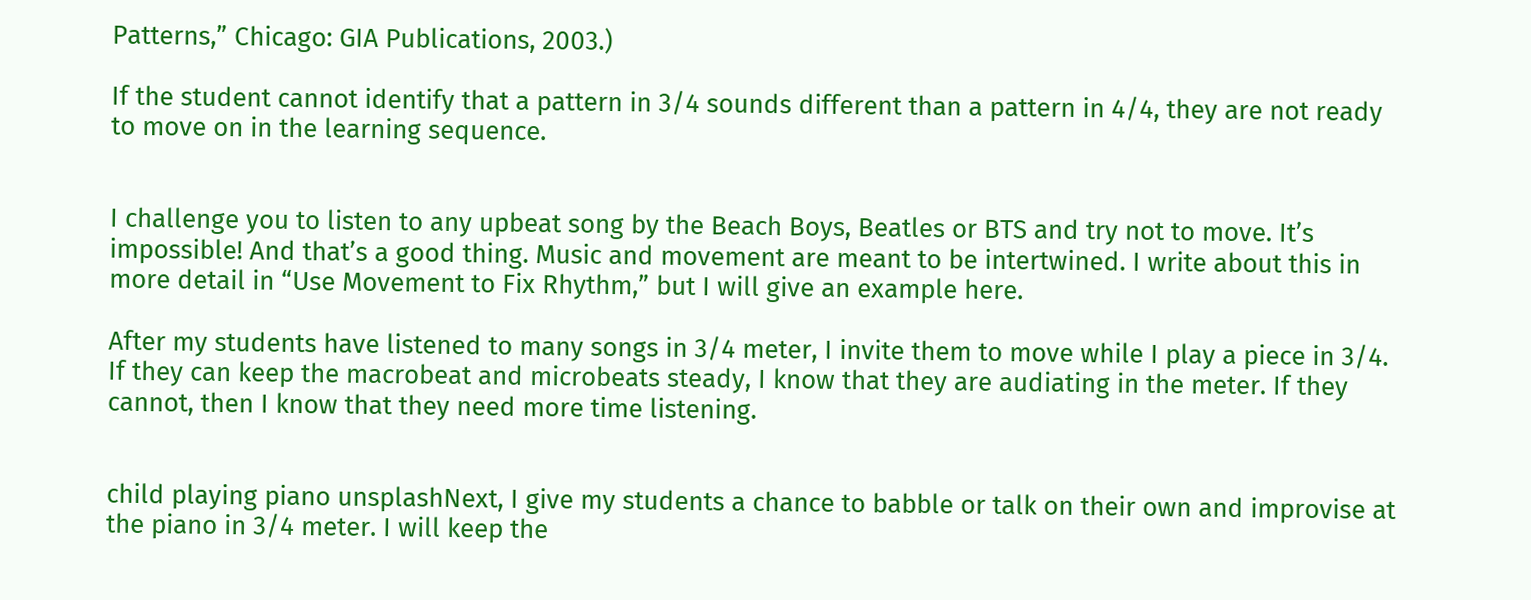Patterns,” Chicago: GIA Publications, 2003.)

If the student cannot identify that a pattern in 3/4 sounds different than a pattern in 4/4, they are not ready to move on in the learning sequence.


I challenge you to listen to any upbeat song by the Beach Boys, Beatles or BTS and try not to move. It’s impossible! And that’s a good thing. Music and movement are meant to be intertwined. I write about this in more detail in “Use Movement to Fix Rhythm,” but I will give an example here.

After my students have listened to many songs in 3/4 meter, I invite them to move while I play a piece in 3/4. If they can keep the macrobeat and microbeats steady, I know that they are audiating in the meter. If they cannot, then I know that they need more time listening.


child playing piano unsplashNext, I give my students a chance to babble or talk on their own and improvise at the piano in 3/4 meter. I will keep the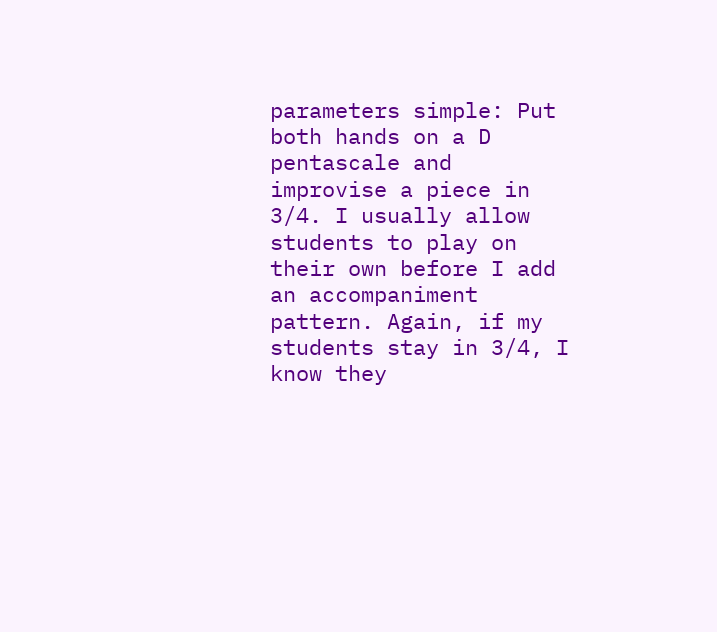parameters simple: Put both hands on a D pentascale and improvise a piece in 3/4. I usually allow students to play on their own before I add an accompaniment pattern. Again, if my students stay in 3/4, I know they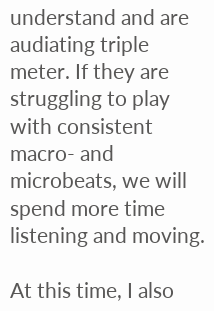understand and are audiating triple meter. If they are struggling to play with consistent macro- and microbeats, we will spend more time listening and moving.

At this time, I also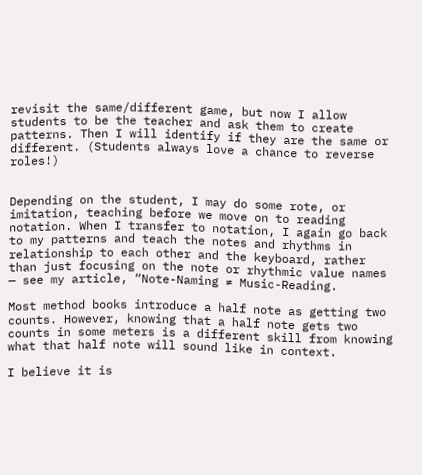revisit the same/different game, but now I allow students to be the teacher and ask them to create patterns. Then I will identify if they are the same or different. (Students always love a chance to reverse roles!)


Depending on the student, I may do some rote, or imitation, teaching before we move on to reading notation. When I transfer to notation, I again go back to my patterns and teach the notes and rhythms in relationship to each other and the keyboard, rather than just focusing on the note or rhythmic value names — see my article, “Note-Naming ≠ Music-Reading.

Most method books introduce a half note as getting two counts. However, knowing that a half note gets two counts in some meters is a different skill from knowing what that half note will sound like in context.

I believe it is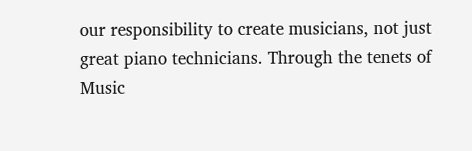our responsibility to create musicians, not just great piano technicians. Through the tenets of Music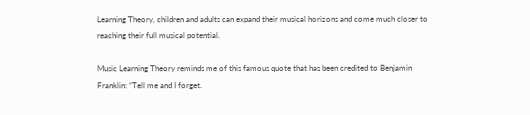Learning Theory, children and adults can expand their musical horizons and come much closer to reaching their full musical potential.

Music Learning Theory reminds me of this famous quote that has been credited to Benjamin Franklin: “Tell me and I forget.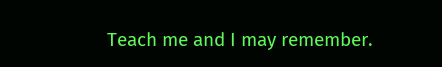Teach me and I may remember.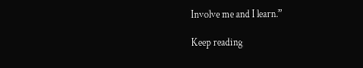Involve me and I learn.”

Keep reading